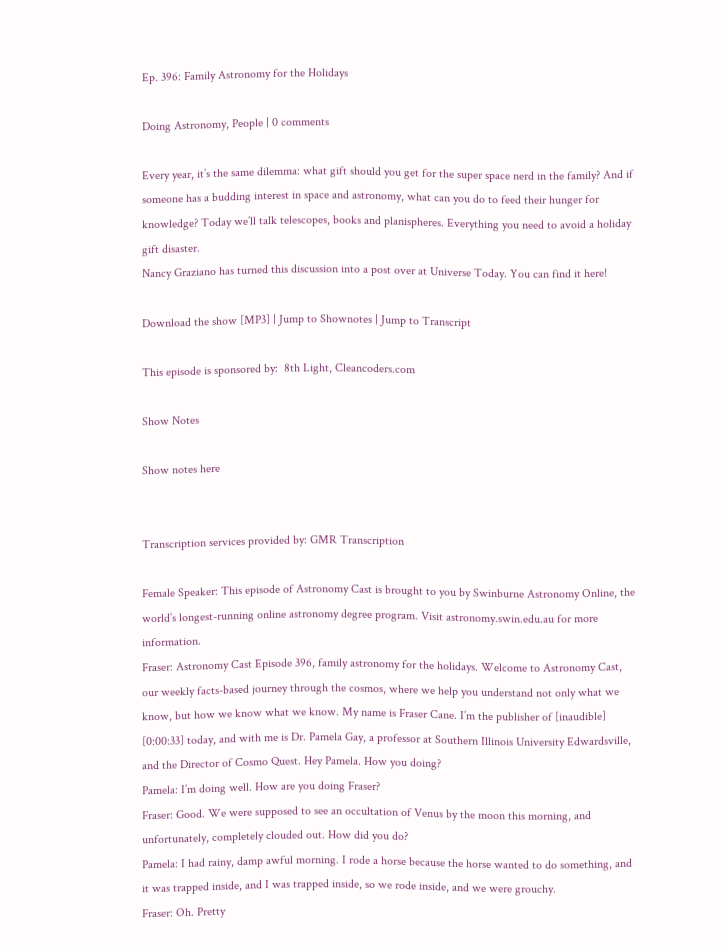Ep. 396: Family Astronomy for the Holidays

Doing Astronomy, People | 0 comments

Every year, it’s the same dilemma: what gift should you get for the super space nerd in the family? And if someone has a budding interest in space and astronomy, what can you do to feed their hunger for knowledge? Today we’ll talk telescopes, books and planispheres. Everything you need to avoid a holiday gift disaster.
Nancy Graziano has turned this discussion into a post over at Universe Today. You can find it here!

Download the show [MP3] | Jump to Shownotes | Jump to Transcript

This episode is sponsored by:  8th Light, Cleancoders.com

Show Notes

Show notes here


Transcription services provided by: GMR Transcription

Female Speaker: This episode of Astronomy Cast is brought to you by Swinburne Astronomy Online, the world’s longest-running online astronomy degree program. Visit astronomy.swin.edu.au for more information.
Fraser: Astronomy Cast Episode 396, family astronomy for the holidays. Welcome to Astronomy Cast, our weekly facts-based journey through the cosmos, where we help you understand not only what we know, but how we know what we know. My name is Fraser Cane. I’m the publisher of [inaudible] [0:00:33] today, and with me is Dr. Pamela Gay, a professor at Southern Illinois University Edwardsville, and the Director of Cosmo Quest. Hey Pamela. How you doing?
Pamela: I’m doing well. How are you doing Fraser?
Fraser: Good. We were supposed to see an occultation of Venus by the moon this morning, and unfortunately, completely clouded out. How did you do?
Pamela: I had rainy, damp awful morning. I rode a horse because the horse wanted to do something, and it was trapped inside, and I was trapped inside, so we rode inside, and we were grouchy.
Fraser: Oh. Pretty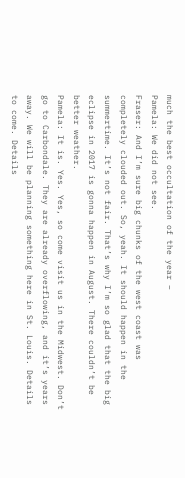much the best occultation of the year –
Pamela: We did not see.
Fraser: And I’m sure big chunks of the west coast was completely clouded out. So, yeah. It should happen in the summertime. It’s not fair. That’s why I’m so glad that the big eclipse in 2017 is gonna happen in August. There couldn’t be better weather.
Pamela: It is. Yes. Yes, so come visit us in the Midwest. Don’t go to Carbondale. They are already overflowing, and it’s years away. We will be planning something here in St. Louis. Details to come. Details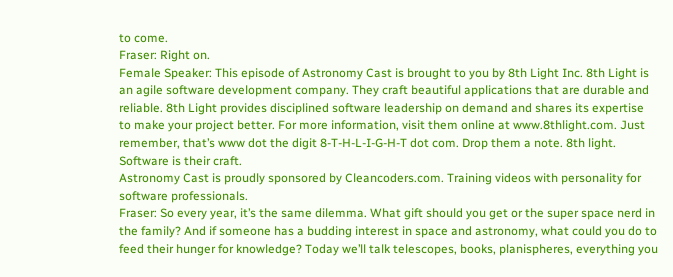to come.
Fraser: Right on.
Female Speaker: This episode of Astronomy Cast is brought to you by 8th Light Inc. 8th Light is an agile software development company. They craft beautiful applications that are durable and reliable. 8th Light provides disciplined software leadership on demand and shares its expertise to make your project better. For more information, visit them online at www.8thlight.com. Just remember, that’s www dot the digit 8-T-H-L-I-G-H-T dot com. Drop them a note. 8th light. Software is their craft.
Astronomy Cast is proudly sponsored by Cleancoders.com. Training videos with personality for software professionals.
Fraser: So every year, it’s the same dilemma. What gift should you get or the super space nerd in the family? And if someone has a budding interest in space and astronomy, what could you do to feed their hunger for knowledge? Today we’ll talk telescopes, books, planispheres, everything you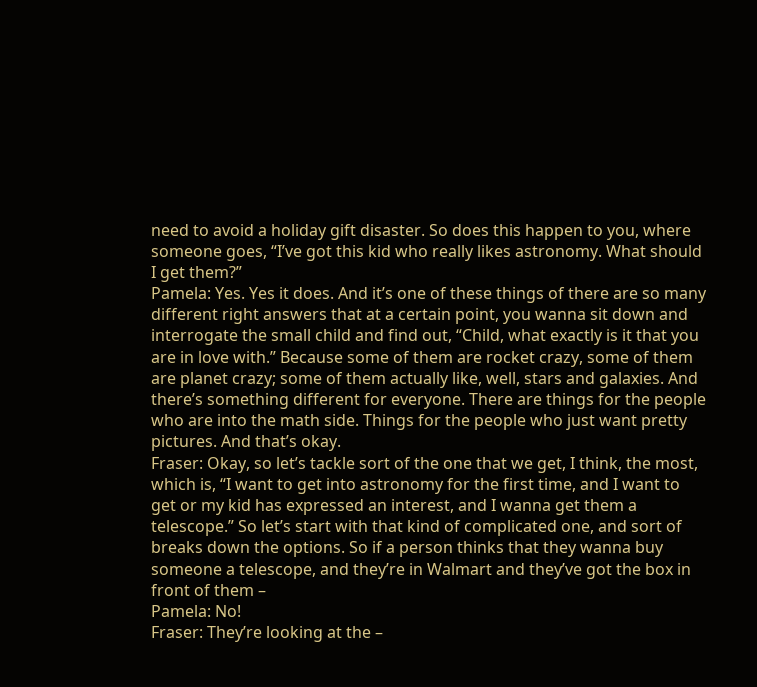need to avoid a holiday gift disaster. So does this happen to you, where someone goes, “I’ve got this kid who really likes astronomy. What should I get them?”
Pamela: Yes. Yes it does. And it’s one of these things of there are so many different right answers that at a certain point, you wanna sit down and interrogate the small child and find out, “Child, what exactly is it that you are in love with.” Because some of them are rocket crazy, some of them are planet crazy; some of them actually like, well, stars and galaxies. And there’s something different for everyone. There are things for the people who are into the math side. Things for the people who just want pretty pictures. And that’s okay.
Fraser: Okay, so let’s tackle sort of the one that we get, I think, the most, which is, “I want to get into astronomy for the first time, and I want to get or my kid has expressed an interest, and I wanna get them a telescope.” So let’s start with that kind of complicated one, and sort of breaks down the options. So if a person thinks that they wanna buy someone a telescope, and they’re in Walmart and they’ve got the box in front of them –
Pamela: No!
Fraser: They’re looking at the –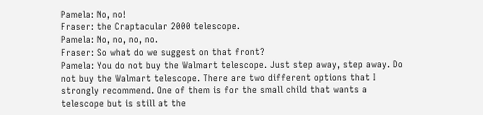Pamela: No, no!
Fraser: the Craptacular 2000 telescope.
Pamela: No, no, no, no.
Fraser: So what do we suggest on that front?
Pamela: You do not buy the Walmart telescope. Just step away, step away. Do not buy the Walmart telescope. There are two different options that I strongly recommend. One of them is for the small child that wants a telescope but is still at the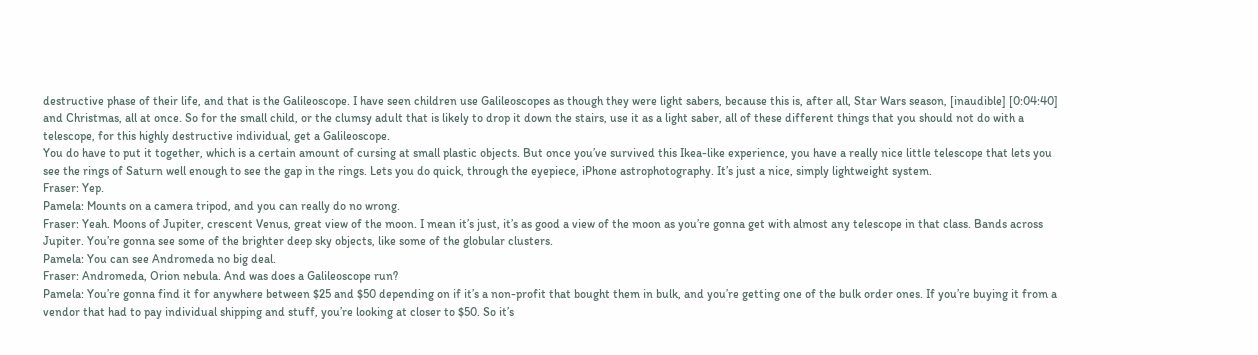destructive phase of their life, and that is the Galileoscope. I have seen children use Galileoscopes as though they were light sabers, because this is, after all, Star Wars season, [inaudible] [0:04:40] and Christmas, all at once. So for the small child, or the clumsy adult that is likely to drop it down the stairs, use it as a light saber, all of these different things that you should not do with a telescope, for this highly destructive individual, get a Galileoscope.
You do have to put it together, which is a certain amount of cursing at small plastic objects. But once you’ve survived this Ikea-like experience, you have a really nice little telescope that lets you see the rings of Saturn well enough to see the gap in the rings. Lets you do quick, through the eyepiece, iPhone astrophotography. It’s just a nice, simply lightweight system.
Fraser: Yep.
Pamela: Mounts on a camera tripod, and you can really do no wrong.
Fraser: Yeah. Moons of Jupiter, crescent Venus, great view of the moon. I mean it’s just, it’s as good a view of the moon as you’re gonna get with almost any telescope in that class. Bands across Jupiter. You’re gonna see some of the brighter deep sky objects, like some of the globular clusters.
Pamela: You can see Andromeda no big deal.
Fraser: Andromeda, Orion nebula. And was does a Galileoscope run?
Pamela: You’re gonna find it for anywhere between $25 and $50 depending on if it’s a non-profit that bought them in bulk, and you’re getting one of the bulk order ones. If you’re buying it from a vendor that had to pay individual shipping and stuff, you’re looking at closer to $50. So it’s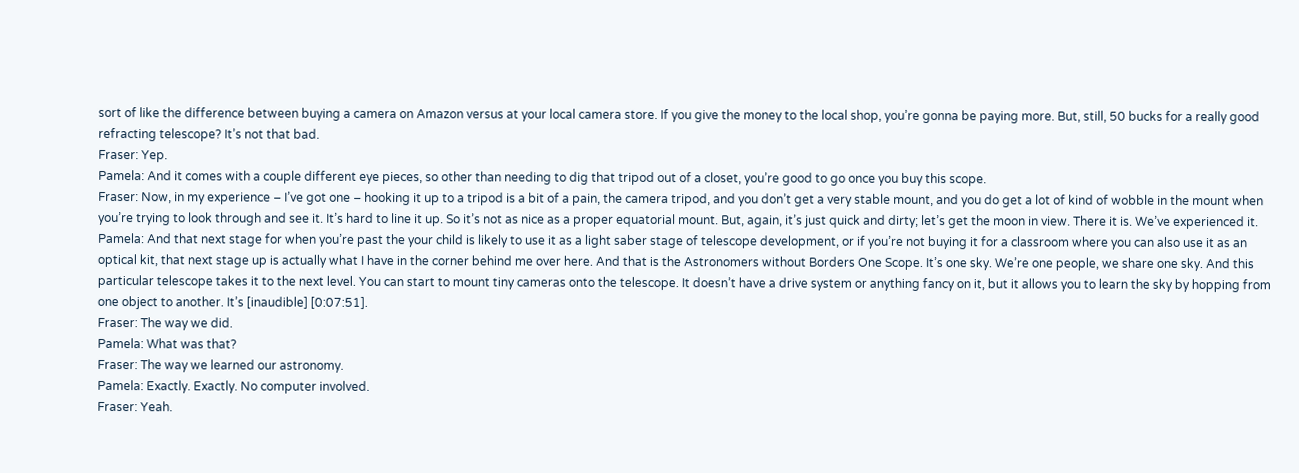sort of like the difference between buying a camera on Amazon versus at your local camera store. If you give the money to the local shop, you’re gonna be paying more. But, still, 50 bucks for a really good refracting telescope? It’s not that bad.
Fraser: Yep.
Pamela: And it comes with a couple different eye pieces, so other than needing to dig that tripod out of a closet, you’re good to go once you buy this scope.
Fraser: Now, in my experience – I’ve got one – hooking it up to a tripod is a bit of a pain, the camera tripod, and you don’t get a very stable mount, and you do get a lot of kind of wobble in the mount when you’re trying to look through and see it. It’s hard to line it up. So it’s not as nice as a proper equatorial mount. But, again, it’s just quick and dirty; let’s get the moon in view. There it is. We’ve experienced it.
Pamela: And that next stage for when you’re past the your child is likely to use it as a light saber stage of telescope development, or if you’re not buying it for a classroom where you can also use it as an optical kit, that next stage up is actually what I have in the corner behind me over here. And that is the Astronomers without Borders One Scope. It’s one sky. We’re one people, we share one sky. And this particular telescope takes it to the next level. You can start to mount tiny cameras onto the telescope. It doesn’t have a drive system or anything fancy on it, but it allows you to learn the sky by hopping from one object to another. It’s [inaudible] [0:07:51].
Fraser: The way we did.
Pamela: What was that?
Fraser: The way we learned our astronomy.
Pamela: Exactly. Exactly. No computer involved.
Fraser: Yeah.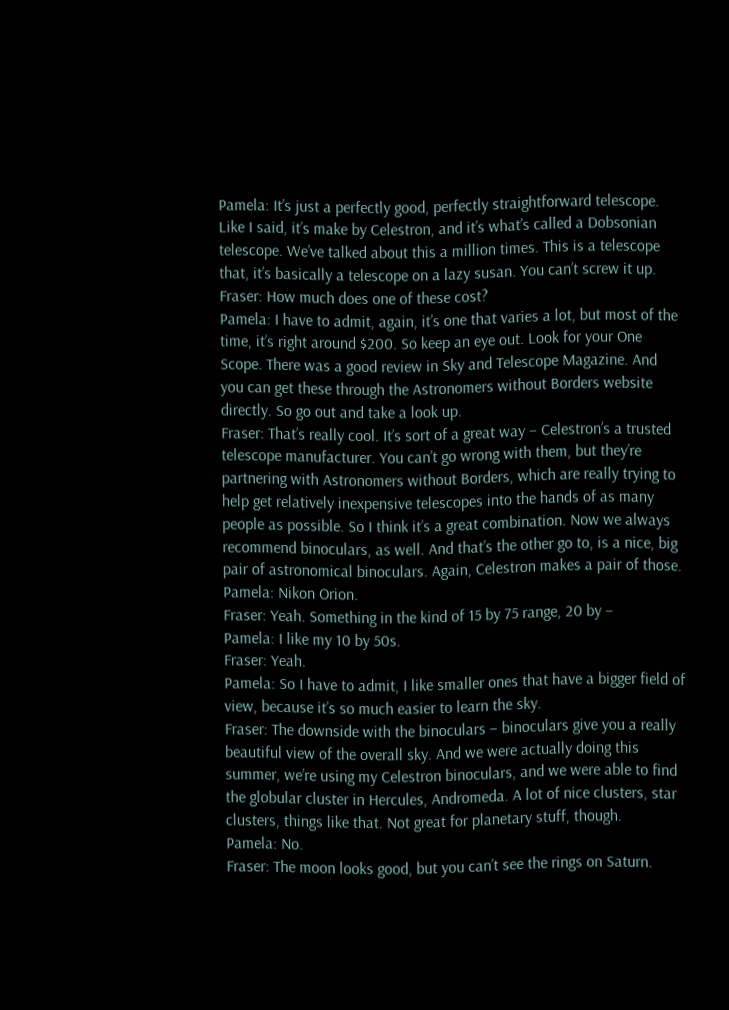Pamela: It’s just a perfectly good, perfectly straightforward telescope. Like I said, it’s make by Celestron, and it’s what’s called a Dobsonian telescope. We’ve talked about this a million times. This is a telescope that, it’s basically a telescope on a lazy susan. You can’t screw it up.
Fraser: How much does one of these cost?
Pamela: I have to admit, again, it’s one that varies a lot, but most of the time, it’s right around $200. So keep an eye out. Look for your One Scope. There was a good review in Sky and Telescope Magazine. And you can get these through the Astronomers without Borders website directly. So go out and take a look up.
Fraser: That’s really cool. It’s sort of a great way – Celestron’s a trusted telescope manufacturer. You can’t go wrong with them, but they’re partnering with Astronomers without Borders, which are really trying to help get relatively inexpensive telescopes into the hands of as many people as possible. So I think it’s a great combination. Now we always recommend binoculars, as well. And that’s the other go to, is a nice, big pair of astronomical binoculars. Again, Celestron makes a pair of those.
Pamela: Nikon Orion.
Fraser: Yeah. Something in the kind of 15 by 75 range, 20 by –
Pamela: I like my 10 by 50s.
Fraser: Yeah.
Pamela: So I have to admit, I like smaller ones that have a bigger field of view, because it’s so much easier to learn the sky.
Fraser: The downside with the binoculars – binoculars give you a really beautiful view of the overall sky. And we were actually doing this summer, we’re using my Celestron binoculars, and we were able to find the globular cluster in Hercules, Andromeda. A lot of nice clusters, star clusters, things like that. Not great for planetary stuff, though.
Pamela: No.
Fraser: The moon looks good, but you can’t see the rings on Saturn.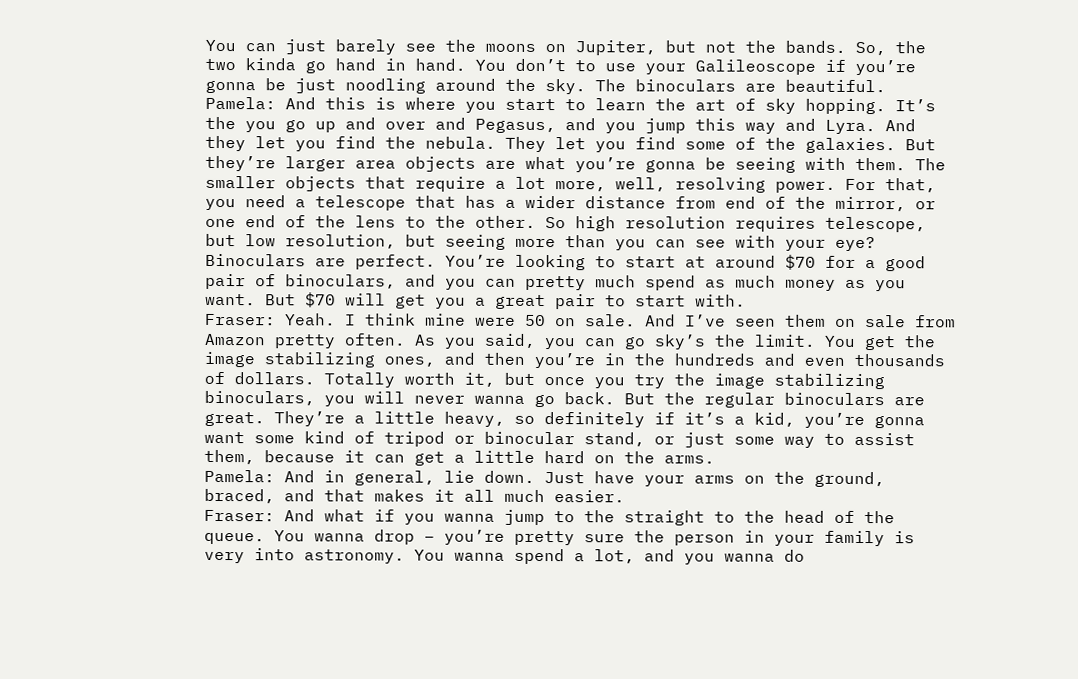You can just barely see the moons on Jupiter, but not the bands. So, the two kinda go hand in hand. You don’t to use your Galileoscope if you’re gonna be just noodling around the sky. The binoculars are beautiful.
Pamela: And this is where you start to learn the art of sky hopping. It’s the you go up and over and Pegasus, and you jump this way and Lyra. And they let you find the nebula. They let you find some of the galaxies. But they’re larger area objects are what you’re gonna be seeing with them. The smaller objects that require a lot more, well, resolving power. For that, you need a telescope that has a wider distance from end of the mirror, or one end of the lens to the other. So high resolution requires telescope, but low resolution, but seeing more than you can see with your eye? Binoculars are perfect. You’re looking to start at around $70 for a good pair of binoculars, and you can pretty much spend as much money as you want. But $70 will get you a great pair to start with.
Fraser: Yeah. I think mine were 50 on sale. And I’ve seen them on sale from Amazon pretty often. As you said, you can go sky’s the limit. You get the image stabilizing ones, and then you’re in the hundreds and even thousands of dollars. Totally worth it, but once you try the image stabilizing binoculars, you will never wanna go back. But the regular binoculars are great. They’re a little heavy, so definitely if it’s a kid, you’re gonna want some kind of tripod or binocular stand, or just some way to assist them, because it can get a little hard on the arms.
Pamela: And in general, lie down. Just have your arms on the ground, braced, and that makes it all much easier.
Fraser: And what if you wanna jump to the straight to the head of the queue. You wanna drop – you’re pretty sure the person in your family is very into astronomy. You wanna spend a lot, and you wanna do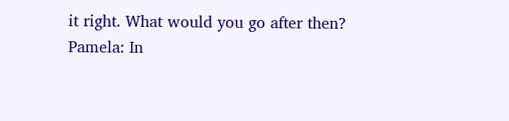it right. What would you go after then?
Pamela: In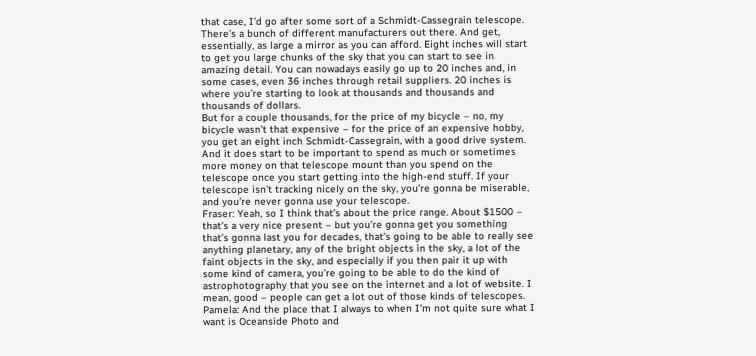that case, I’d go after some sort of a Schmidt-Cassegrain telescope. There’s a bunch of different manufacturers out there. And get, essentially, as large a mirror as you can afford. Eight inches will start to get you large chunks of the sky that you can start to see in amazing detail. You can nowadays easily go up to 20 inches and, in some cases, even 36 inches through retail suppliers. 20 inches is where you’re starting to look at thousands and thousands and thousands of dollars.
But for a couple thousands, for the price of my bicycle – no, my bicycle wasn’t that expensive – for the price of an expensive hobby, you get an eight inch Schmidt-Cassegrain, with a good drive system. And it does start to be important to spend as much or sometimes more money on that telescope mount than you spend on the telescope once you start getting into the high-end stuff. If your telescope isn’t tracking nicely on the sky, you’re gonna be miserable, and you’re never gonna use your telescope.
Fraser: Yeah, so I think that’s about the price range. About $1500 – that’s a very nice present – but you’re gonna get you something that’s gonna last you for decades, that’s going to be able to really see anything planetary, any of the bright objects in the sky, a lot of the faint objects in the sky, and especially if you then pair it up with some kind of camera, you’re going to be able to do the kind of astrophotography that you see on the internet and a lot of website. I mean, good – people can get a lot out of those kinds of telescopes.
Pamela: And the place that I always to when I’m not quite sure what I want is Oceanside Photo and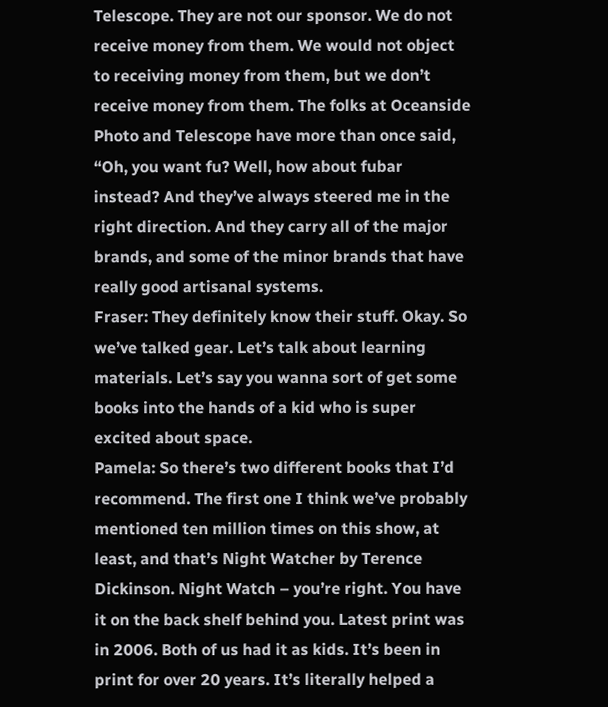Telescope. They are not our sponsor. We do not receive money from them. We would not object to receiving money from them, but we don’t receive money from them. The folks at Oceanside Photo and Telescope have more than once said, “Oh, you want fu? Well, how about fubar instead? And they’ve always steered me in the right direction. And they carry all of the major brands, and some of the minor brands that have really good artisanal systems.
Fraser: They definitely know their stuff. Okay. So we’ve talked gear. Let’s talk about learning materials. Let’s say you wanna sort of get some books into the hands of a kid who is super excited about space.
Pamela: So there’s two different books that I’d recommend. The first one I think we’ve probably mentioned ten million times on this show, at least, and that’s Night Watcher by Terence Dickinson. Night Watch – you’re right. You have it on the back shelf behind you. Latest print was in 2006. Both of us had it as kids. It’s been in print for over 20 years. It’s literally helped a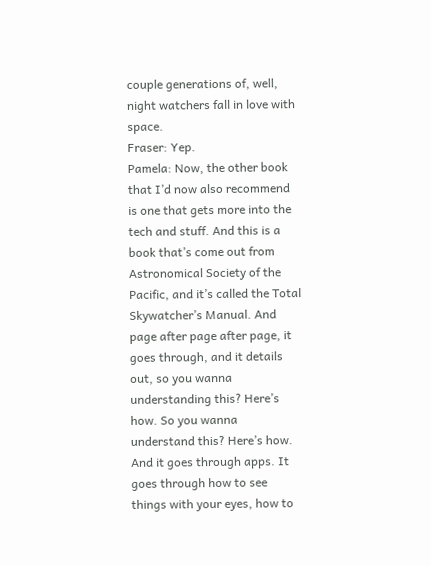couple generations of, well, night watchers fall in love with space.
Fraser: Yep.
Pamela: Now, the other book that I’d now also recommend is one that gets more into the tech and stuff. And this is a book that’s come out from Astronomical Society of the Pacific, and it’s called the Total Skywatcher’s Manual. And page after page after page, it goes through, and it details out, so you wanna understanding this? Here’s how. So you wanna understand this? Here’s how. And it goes through apps. It goes through how to see things with your eyes, how to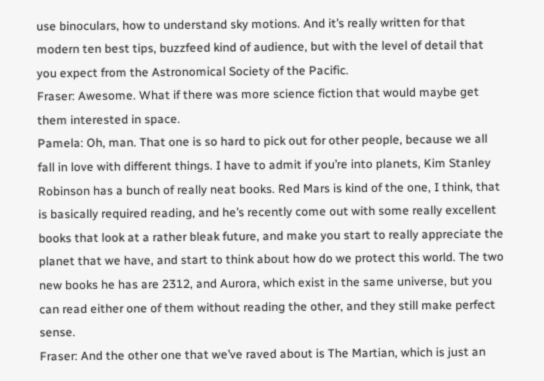use binoculars, how to understand sky motions. And it’s really written for that modern ten best tips, buzzfeed kind of audience, but with the level of detail that you expect from the Astronomical Society of the Pacific.
Fraser: Awesome. What if there was more science fiction that would maybe get them interested in space.
Pamela: Oh, man. That one is so hard to pick out for other people, because we all fall in love with different things. I have to admit if you’re into planets, Kim Stanley Robinson has a bunch of really neat books. Red Mars is kind of the one, I think, that is basically required reading, and he’s recently come out with some really excellent books that look at a rather bleak future, and make you start to really appreciate the planet that we have, and start to think about how do we protect this world. The two new books he has are 2312, and Aurora, which exist in the same universe, but you can read either one of them without reading the other, and they still make perfect sense.
Fraser: And the other one that we’ve raved about is The Martian, which is just an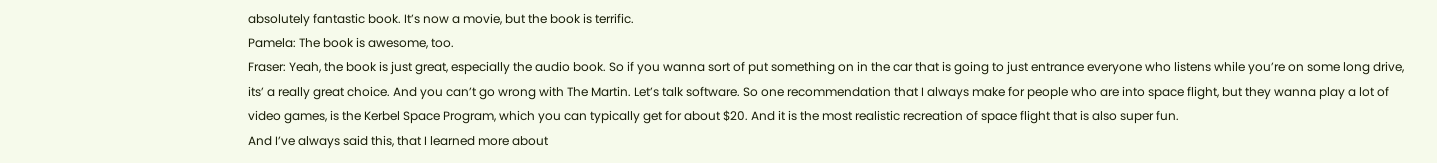absolutely fantastic book. It’s now a movie, but the book is terrific.
Pamela: The book is awesome, too.
Fraser: Yeah, the book is just great, especially the audio book. So if you wanna sort of put something on in the car that is going to just entrance everyone who listens while you’re on some long drive, its’ a really great choice. And you can’t go wrong with The Martin. Let’s talk software. So one recommendation that I always make for people who are into space flight, but they wanna play a lot of video games, is the Kerbel Space Program, which you can typically get for about $20. And it is the most realistic recreation of space flight that is also super fun.
And I’ve always said this, that I learned more about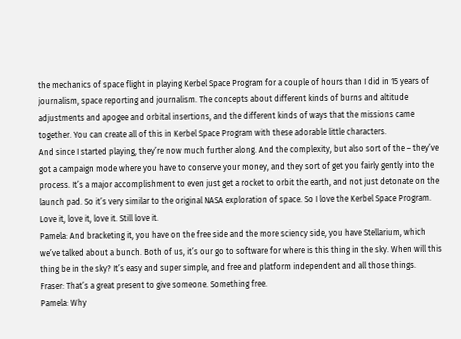the mechanics of space flight in playing Kerbel Space Program for a couple of hours than I did in 15 years of journalism, space reporting and journalism. The concepts about different kinds of burns and altitude adjustments and apogee and orbital insertions, and the different kinds of ways that the missions came together. You can create all of this in Kerbel Space Program with these adorable little characters.
And since I started playing, they’re now much further along. And the complexity, but also sort of the – they’ve got a campaign mode where you have to conserve your money, and they sort of get you fairly gently into the process. It’s a major accomplishment to even just get a rocket to orbit the earth, and not just detonate on the launch pad. So it’s very similar to the original NASA exploration of space. So I love the Kerbel Space Program. Love it, love it, love it. Still love it.
Pamela: And bracketing it, you have on the free side and the more sciency side, you have Stellarium, which we’ve talked about a bunch. Both of us, it’s our go to software for where is this thing in the sky. When will this thing be in the sky? It’s easy and super simple, and free and platform independent and all those things.
Fraser: That’s a great present to give someone. Something free.
Pamela: Why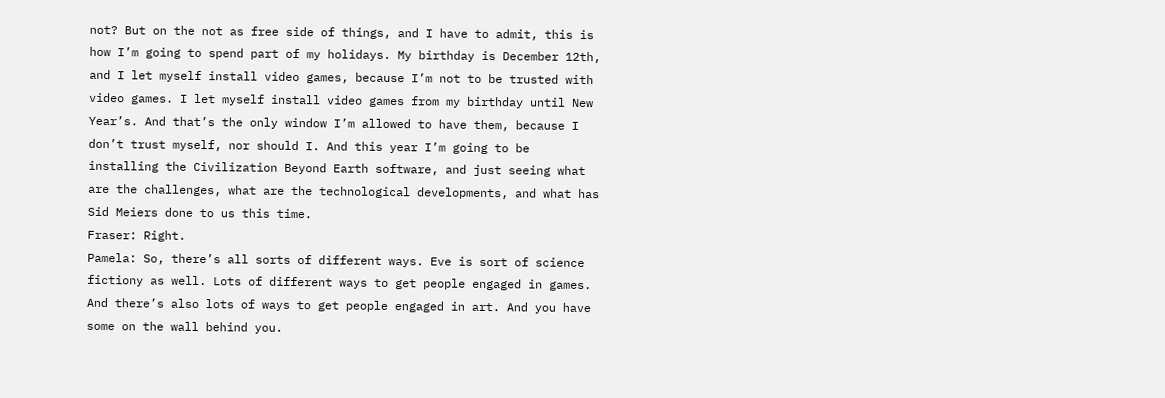not? But on the not as free side of things, and I have to admit, this is how I’m going to spend part of my holidays. My birthday is December 12th, and I let myself install video games, because I’m not to be trusted with video games. I let myself install video games from my birthday until New Year’s. And that’s the only window I’m allowed to have them, because I don’t trust myself, nor should I. And this year I’m going to be installing the Civilization Beyond Earth software, and just seeing what are the challenges, what are the technological developments, and what has Sid Meiers done to us this time.
Fraser: Right.
Pamela: So, there’s all sorts of different ways. Eve is sort of science fictiony as well. Lots of different ways to get people engaged in games. And there’s also lots of ways to get people engaged in art. And you have some on the wall behind you.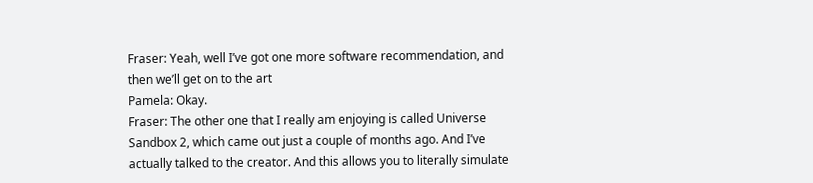Fraser: Yeah, well I’ve got one more software recommendation, and then we’ll get on to the art
Pamela: Okay.
Fraser: The other one that I really am enjoying is called Universe Sandbox 2, which came out just a couple of months ago. And I’ve actually talked to the creator. And this allows you to literally simulate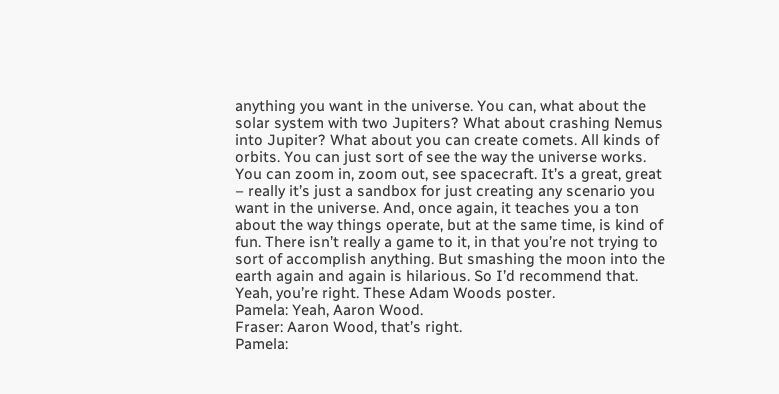anything you want in the universe. You can, what about the solar system with two Jupiters? What about crashing Nemus into Jupiter? What about you can create comets. All kinds of orbits. You can just sort of see the way the universe works. You can zoom in, zoom out, see spacecraft. It’s a great, great – really it’s just a sandbox for just creating any scenario you want in the universe. And, once again, it teaches you a ton about the way things operate, but at the same time, is kind of fun. There isn’t really a game to it, in that you’re not trying to sort of accomplish anything. But smashing the moon into the earth again and again is hilarious. So I’d recommend that. Yeah, you’re right. These Adam Woods poster.
Pamela: Yeah, Aaron Wood.
Fraser: Aaron Wood, that’s right.
Pamela: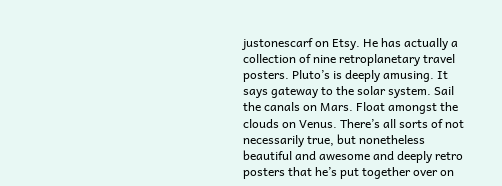justonescarf on Etsy. He has actually a collection of nine retroplanetary travel posters. Pluto’s is deeply amusing. It says gateway to the solar system. Sail the canals on Mars. Float amongst the clouds on Venus. There’s all sorts of not necessarily true, but nonetheless beautiful and awesome and deeply retro posters that he’s put together over on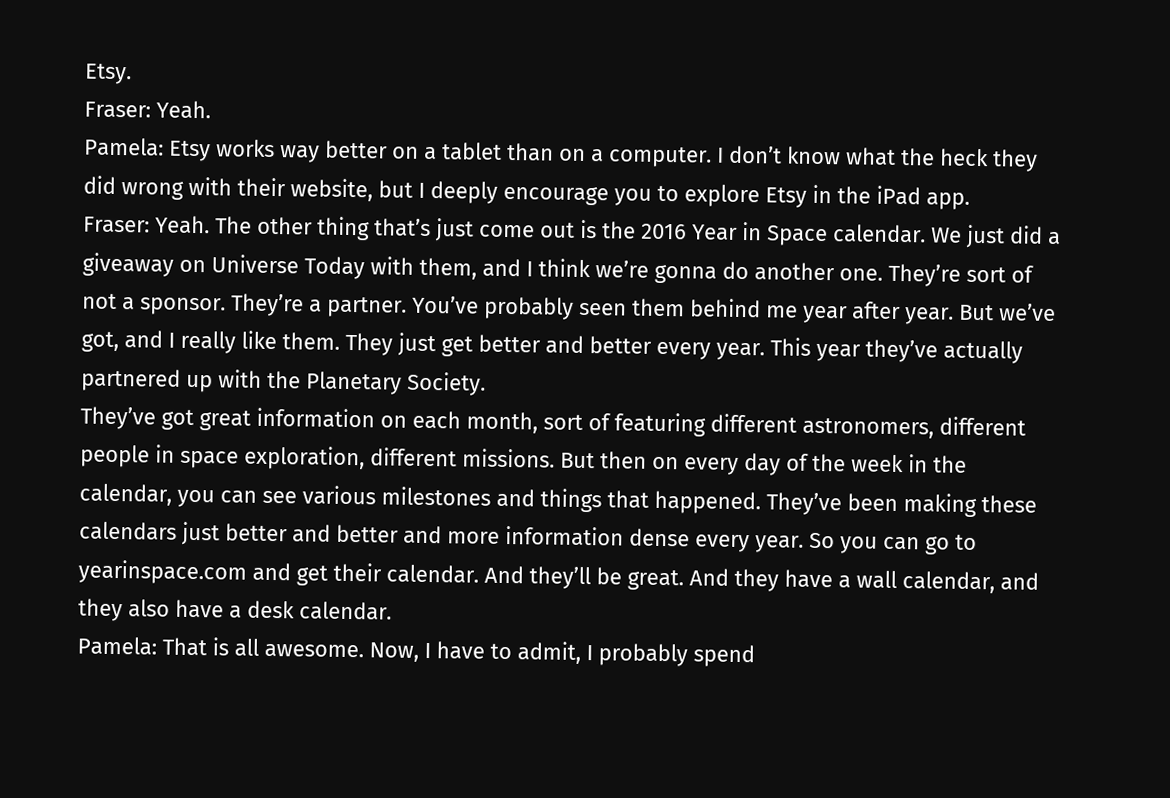Etsy.
Fraser: Yeah.
Pamela: Etsy works way better on a tablet than on a computer. I don’t know what the heck they did wrong with their website, but I deeply encourage you to explore Etsy in the iPad app.
Fraser: Yeah. The other thing that’s just come out is the 2016 Year in Space calendar. We just did a giveaway on Universe Today with them, and I think we’re gonna do another one. They’re sort of not a sponsor. They’re a partner. You’ve probably seen them behind me year after year. But we’ve got, and I really like them. They just get better and better every year. This year they’ve actually partnered up with the Planetary Society.
They’ve got great information on each month, sort of featuring different astronomers, different people in space exploration, different missions. But then on every day of the week in the calendar, you can see various milestones and things that happened. They’ve been making these calendars just better and better and more information dense every year. So you can go to yearinspace.com and get their calendar. And they’ll be great. And they have a wall calendar, and they also have a desk calendar.
Pamela: That is all awesome. Now, I have to admit, I probably spend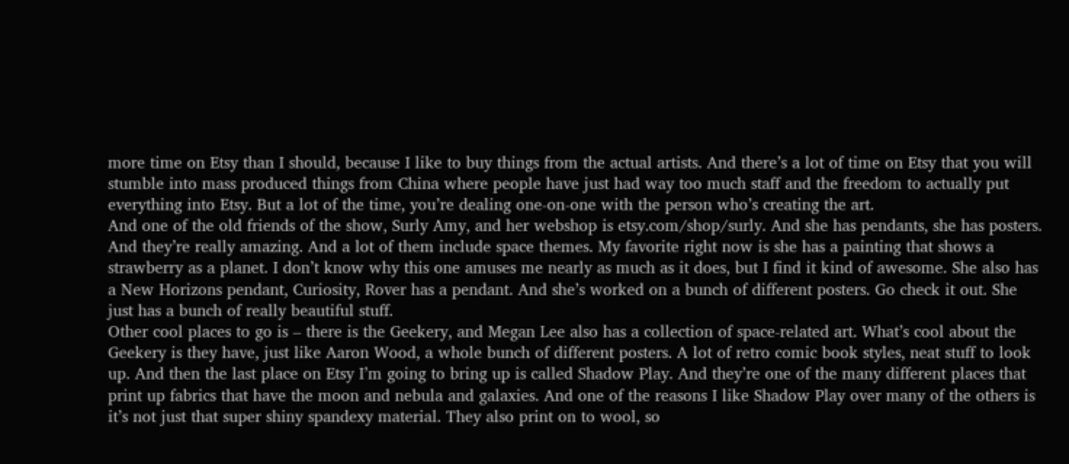more time on Etsy than I should, because I like to buy things from the actual artists. And there’s a lot of time on Etsy that you will stumble into mass produced things from China where people have just had way too much staff and the freedom to actually put everything into Etsy. But a lot of the time, you’re dealing one-on-one with the person who’s creating the art.
And one of the old friends of the show, Surly Amy, and her webshop is etsy.com/shop/surly. And she has pendants, she has posters. And they’re really amazing. And a lot of them include space themes. My favorite right now is she has a painting that shows a strawberry as a planet. I don’t know why this one amuses me nearly as much as it does, but I find it kind of awesome. She also has a New Horizons pendant, Curiosity, Rover has a pendant. And she’s worked on a bunch of different posters. Go check it out. She just has a bunch of really beautiful stuff.
Other cool places to go is – there is the Geekery, and Megan Lee also has a collection of space-related art. What’s cool about the Geekery is they have, just like Aaron Wood, a whole bunch of different posters. A lot of retro comic book styles, neat stuff to look up. And then the last place on Etsy I’m going to bring up is called Shadow Play. And they’re one of the many different places that print up fabrics that have the moon and nebula and galaxies. And one of the reasons I like Shadow Play over many of the others is it’s not just that super shiny spandexy material. They also print on to wool, so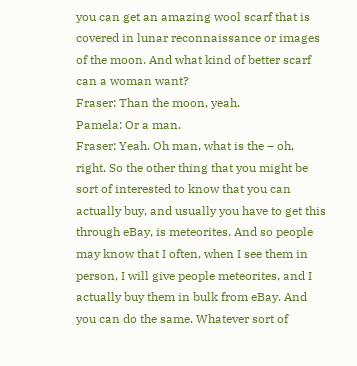you can get an amazing wool scarf that is covered in lunar reconnaissance or images of the moon. And what kind of better scarf can a woman want?
Fraser: Than the moon, yeah.
Pamela: Or a man.
Fraser: Yeah. Oh man, what is the – oh, right. So the other thing that you might be sort of interested to know that you can actually buy, and usually you have to get this through eBay, is meteorites. And so people may know that I often, when I see them in person, I will give people meteorites, and I actually buy them in bulk from eBay. And you can do the same. Whatever sort of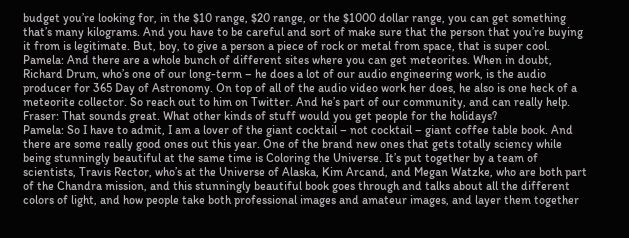budget you’re looking for, in the $10 range, $20 range, or the $1000 dollar range, you can get something that’s many kilograms. And you have to be careful and sort of make sure that the person that you’re buying it from is legitimate. But, boy, to give a person a piece of rock or metal from space, that is super cool.
Pamela: And there are a whole bunch of different sites where you can get meteorites. When in doubt, Richard Drum, who’s one of our long-term – he does a lot of our audio engineering work, is the audio producer for 365 Day of Astronomy. On top of all of the audio video work her does, he also is one heck of a meteorite collector. So reach out to him on Twitter. And he’s part of our community, and can really help.
Fraser: That sounds great. What other kinds of stuff would you get people for the holidays?
Pamela: So I have to admit, I am a lover of the giant cocktail – not cocktail – giant coffee table book. And there are some really good ones out this year. One of the brand new ones that gets totally sciency while being stunningly beautiful at the same time is Coloring the Universe. It’s put together by a team of scientists, Travis Rector, who’s at the Universe of Alaska, Kim Arcand, and Megan Watzke, who are both part of the Chandra mission, and this stunningly beautiful book goes through and talks about all the different colors of light, and how people take both professional images and amateur images, and layer them together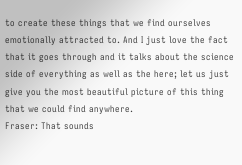to create these things that we find ourselves emotionally attracted to. And I just love the fact that it goes through and it talks about the science side of everything as well as the here; let us just give you the most beautiful picture of this thing that we could find anywhere.
Fraser: That sounds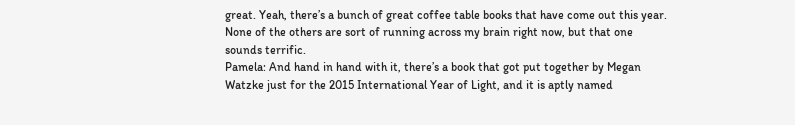great. Yeah, there’s a bunch of great coffee table books that have come out this year. None of the others are sort of running across my brain right now, but that one sounds terrific.
Pamela: And hand in hand with it, there’s a book that got put together by Megan Watzke just for the 2015 International Year of Light, and it is aptly named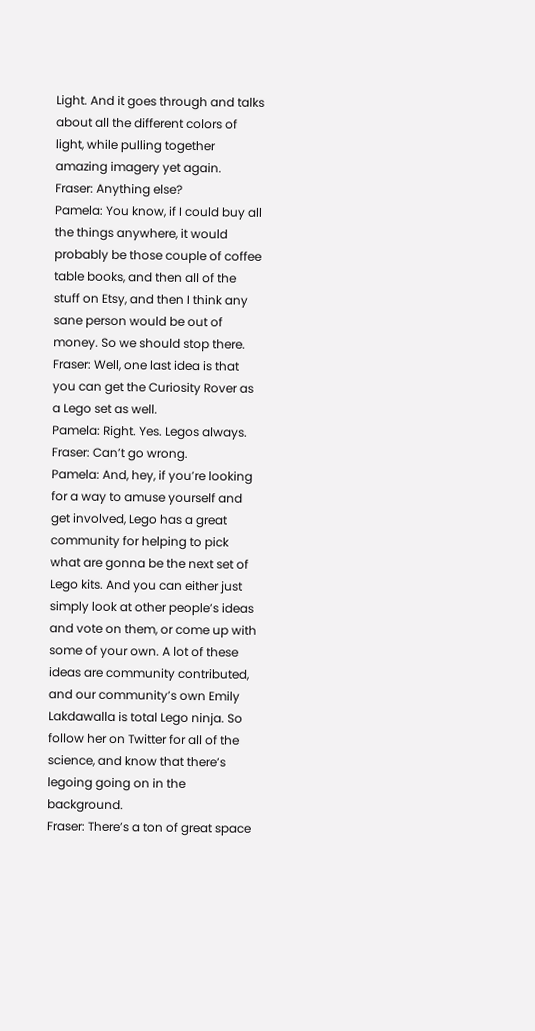Light. And it goes through and talks about all the different colors of light, while pulling together amazing imagery yet again.
Fraser: Anything else?
Pamela: You know, if I could buy all the things anywhere, it would probably be those couple of coffee table books, and then all of the stuff on Etsy, and then I think any sane person would be out of money. So we should stop there.
Fraser: Well, one last idea is that you can get the Curiosity Rover as a Lego set as well.
Pamela: Right. Yes. Legos always.
Fraser: Can’t go wrong.
Pamela: And, hey, if you’re looking for a way to amuse yourself and get involved, Lego has a great community for helping to pick what are gonna be the next set of Lego kits. And you can either just simply look at other people’s ideas and vote on them, or come up with some of your own. A lot of these ideas are community contributed, and our community’s own Emily Lakdawalla is total Lego ninja. So follow her on Twitter for all of the science, and know that there’s legoing going on in the background.
Fraser: There’s a ton of great space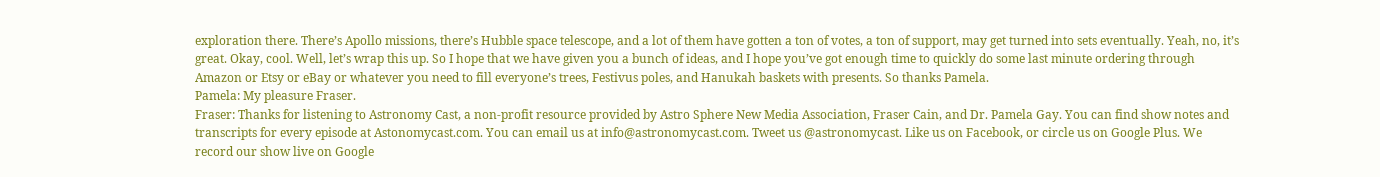exploration there. There’s Apollo missions, there’s Hubble space telescope, and a lot of them have gotten a ton of votes, a ton of support, may get turned into sets eventually. Yeah, no, it’s great. Okay, cool. Well, let’s wrap this up. So I hope that we have given you a bunch of ideas, and I hope you’ve got enough time to quickly do some last minute ordering through Amazon or Etsy or eBay or whatever you need to fill everyone’s trees, Festivus poles, and Hanukah baskets with presents. So thanks Pamela.
Pamela: My pleasure Fraser.
Fraser: Thanks for listening to Astronomy Cast, a non-profit resource provided by Astro Sphere New Media Association, Fraser Cain, and Dr. Pamela Gay. You can find show notes and transcripts for every episode at Astonomycast.com. You can email us at info@astronomycast.com. Tweet us @astronomycast. Like us on Facebook, or circle us on Google Plus. We record our show live on Google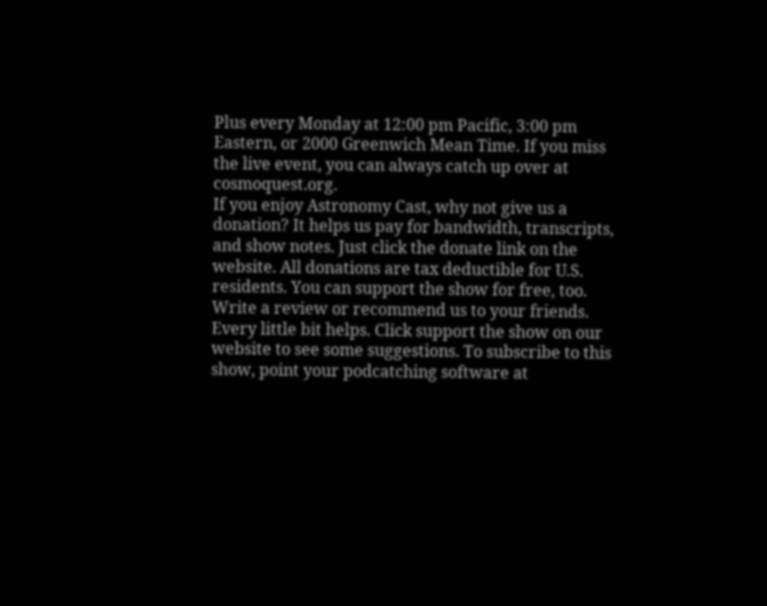Plus every Monday at 12:00 pm Pacific, 3:00 pm Eastern, or 2000 Greenwich Mean Time. If you miss the live event, you can always catch up over at cosmoquest.org.
If you enjoy Astronomy Cast, why not give us a donation? It helps us pay for bandwidth, transcripts, and show notes. Just click the donate link on the website. All donations are tax deductible for U.S. residents. You can support the show for free, too. Write a review or recommend us to your friends. Every little bit helps. Click support the show on our website to see some suggestions. To subscribe to this show, point your podcatching software at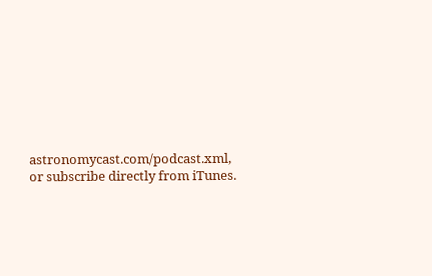astronomycast.com/podcast.xml, or subscribe directly from iTunes.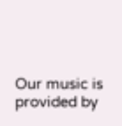Our music is provided by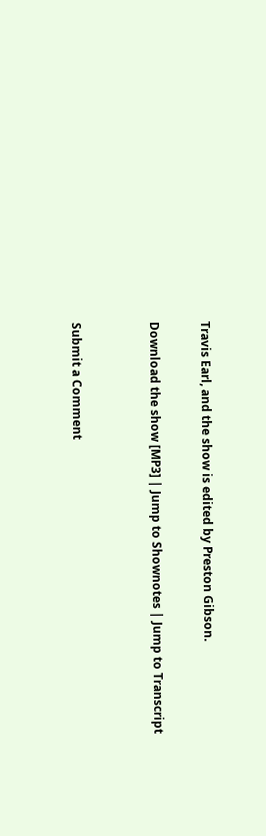Travis Earl, and the show is edited by Preston Gibson.

Download the show [MP3] | Jump to Shownotes | Jump to Transcript


Submit a Comment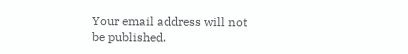Your email address will not be published.